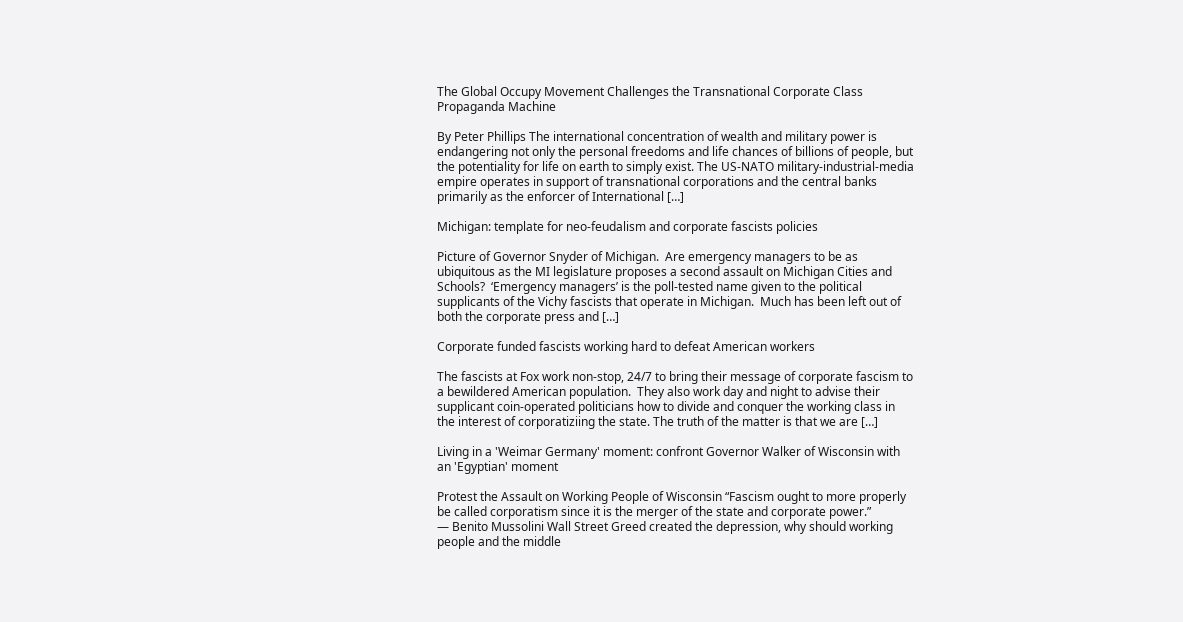The Global Occupy Movement Challenges the Transnational Corporate Class Propaganda Machine

By Peter Phillips The international concentration of wealth and military power is endangering not only the personal freedoms and life chances of billions of people, but the potentiality for life on earth to simply exist. The US-NATO military-industrial-media empire operates in support of transnational corporations and the central banks primarily as the enforcer of International […]

Michigan: template for neo-feudalism and corporate fascists policies

Picture of Governor Snyder of Michigan.  Are emergency managers to be as ubiquitous as the MI legislature proposes a second assault on Michigan Cities and Schools?  ‘Emergency managers’ is the poll-tested name given to the political supplicants of the Vichy fascists that operate in Michigan.  Much has been left out of both the corporate press and […]

Corporate funded fascists working hard to defeat American workers

The fascists at Fox work non-stop, 24/7 to bring their message of corporate fascism to a bewildered American population.  They also work day and night to advise their supplicant coin-operated politicians how to divide and conquer the working class in the interest of corporatiziing the state. The truth of the matter is that we are […]

Living in a 'Weimar Germany' moment: confront Governor Walker of Wisconsin with an 'Egyptian' moment

Protest the Assault on Working People of Wisconsin “Fascism ought to more properly be called corporatism since it is the merger of the state and corporate power.”                                   — Benito Mussolini Wall Street Greed created the depression, why should working people and the middle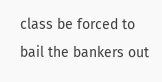class be forced to bail the bankers out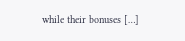while their bonuses […]